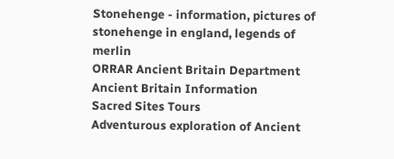Stonehenge - information, pictures of stonehenge in england, legends of merlin
ORRAR Ancient Britain Department
Ancient Britain Information
Sacred Sites Tours
Adventurous exploration of Ancient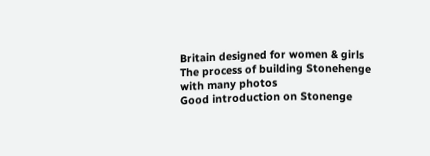Britain designed for women & girls
The process of building Stonehenge with many photos
Good introduction on Stonenge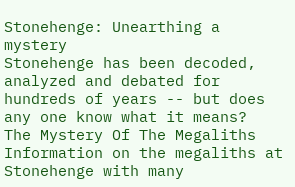Stonehenge: Unearthing a mystery
Stonehenge has been decoded, analyzed and debated for hundreds of years -- but does any one know what it means?
The Mystery Of The Megaliths
Information on the megaliths at Stonehenge with many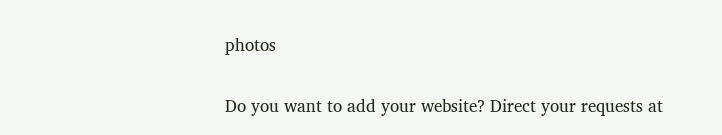photos

Do you want to add your website? Direct your requests at